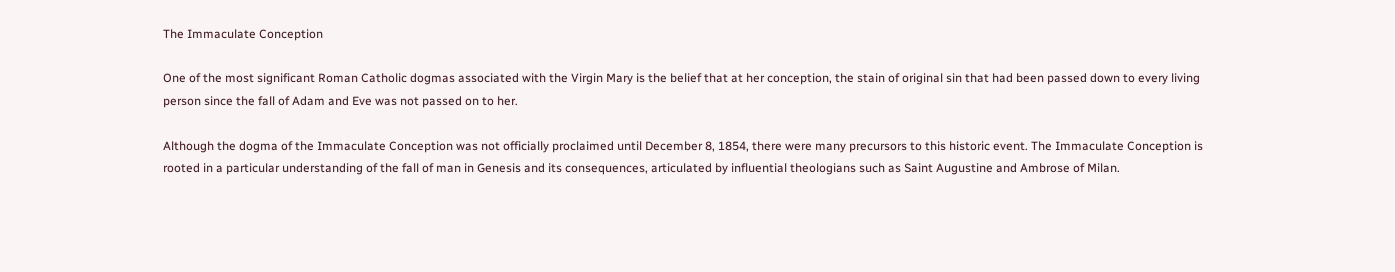The Immaculate Conception

One of the most significant Roman Catholic dogmas associated with the Virgin Mary is the belief that at her conception, the stain of original sin that had been passed down to every living person since the fall of Adam and Eve was not passed on to her.

Although the dogma of the Immaculate Conception was not officially proclaimed until December 8, 1854, there were many precursors to this historic event. The Immaculate Conception is rooted in a particular understanding of the fall of man in Genesis and its consequences, articulated by influential theologians such as Saint Augustine and Ambrose of Milan.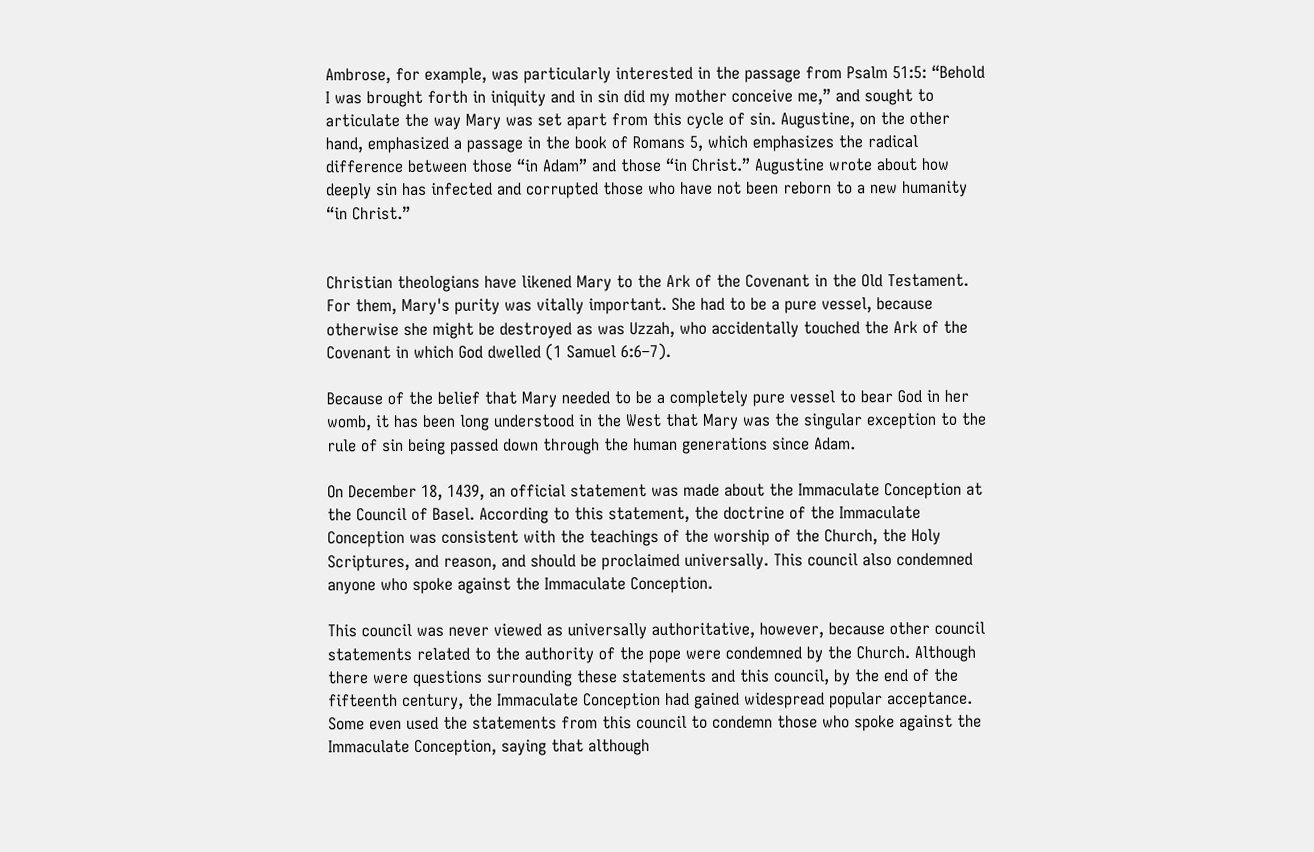Ambrose, for example, was particularly interested in the passage from Psalm 51:5: “Behold I was brought forth in iniquity and in sin did my mother conceive me,” and sought to articulate the way Mary was set apart from this cycle of sin. Augustine, on the other hand, emphasized a passage in the book of Romans 5, which emphasizes the radical difference between those “in Adam” and those “in Christ.” Augustine wrote about how deeply sin has infected and corrupted those who have not been reborn to a new humanity “in Christ.”


Christian theologians have likened Mary to the Ark of the Covenant in the Old Testament. For them, Mary's purity was vitally important. She had to be a pure vessel, because otherwise she might be destroyed as was Uzzah, who accidentally touched the Ark of the Covenant in which God dwelled (1 Samuel 6:6–7).

Because of the belief that Mary needed to be a completely pure vessel to bear God in her womb, it has been long understood in the West that Mary was the singular exception to the rule of sin being passed down through the human generations since Adam.

On December 18, 1439, an official statement was made about the Immaculate Conception at the Council of Basel. According to this statement, the doctrine of the Immaculate Conception was consistent with the teachings of the worship of the Church, the Holy Scriptures, and reason, and should be proclaimed universally. This council also condemned anyone who spoke against the Immaculate Conception.

This council was never viewed as universally authoritative, however, because other council statements related to the authority of the pope were condemned by the Church. Although there were questions surrounding these statements and this council, by the end of the fifteenth century, the Immaculate Conception had gained widespread popular acceptance. Some even used the statements from this council to condemn those who spoke against the Immaculate Conception, saying that although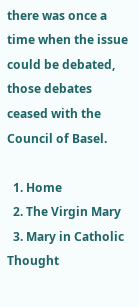there was once a time when the issue could be debated, those debates ceased with the Council of Basel.

  1. Home
  2. The Virgin Mary
  3. Mary in Catholic Thought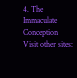4. The Immaculate Conception
Visit other sites: